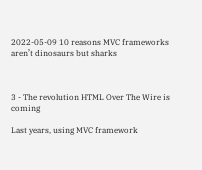2022-05-09 10 reasons MVC frameworks aren’t dinosaurs but sharks



3 - The revolution HTML Over The Wire is coming

Last years, using MVC framework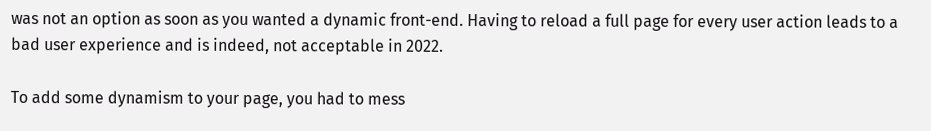was not an option as soon as you wanted a dynamic front-end. Having to reload a full page for every user action leads to a bad user experience and is indeed, not acceptable in 2022.

To add some dynamism to your page, you had to mess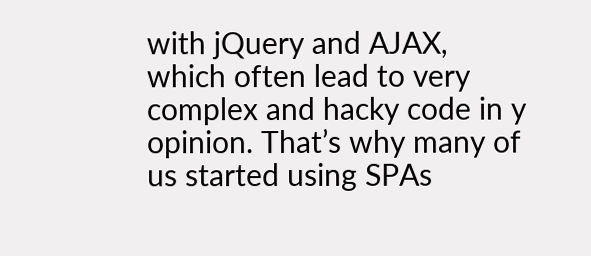with jQuery and AJAX, which often lead to very complex and hacky code in y opinion. That’s why many of us started using SPAs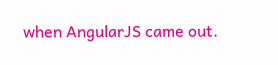when AngularJS came out.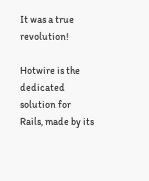It was a true revolution!

Hotwire is the dedicated solution for Rails, made by its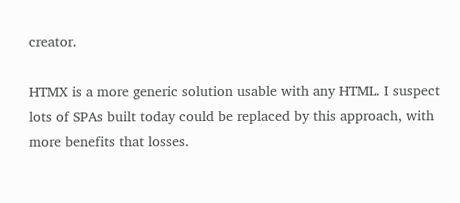creator.

HTMX is a more generic solution usable with any HTML. I suspect lots of SPAs built today could be replaced by this approach, with more benefits that losses.